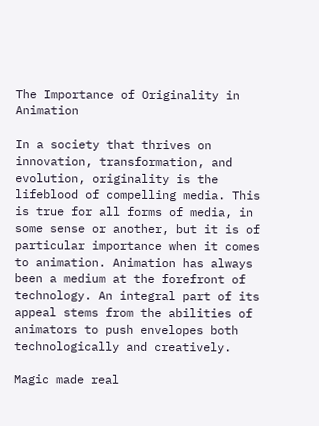The Importance of Originality in Animation

In a society that thrives on innovation, transformation, and evolution, originality is the lifeblood of compelling media. This is true for all forms of media, in some sense or another, but it is of particular importance when it comes to animation. Animation has always been a medium at the forefront of technology. An integral part of its appeal stems from the abilities of animators to push envelopes both technologically and creatively.

Magic made real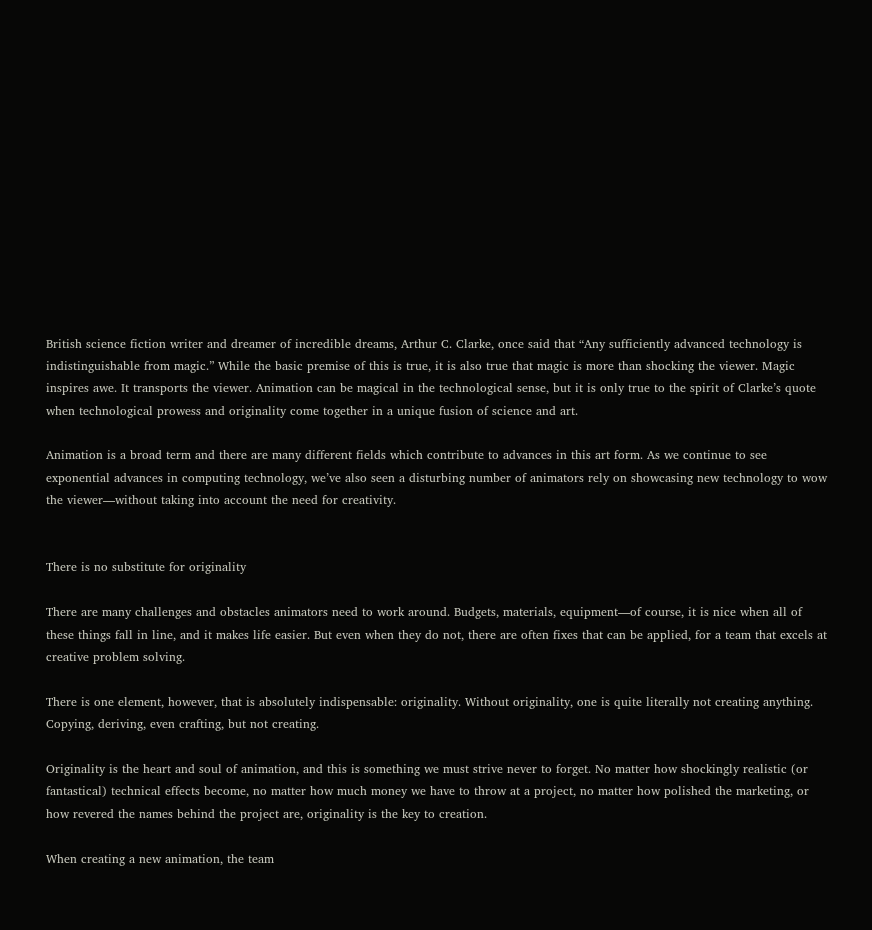British science fiction writer and dreamer of incredible dreams, Arthur C. Clarke, once said that “Any sufficiently advanced technology is indistinguishable from magic.” While the basic premise of this is true, it is also true that magic is more than shocking the viewer. Magic inspires awe. It transports the viewer. Animation can be magical in the technological sense, but it is only true to the spirit of Clarke’s quote when technological prowess and originality come together in a unique fusion of science and art.

Animation is a broad term and there are many different fields which contribute to advances in this art form. As we continue to see exponential advances in computing technology, we’ve also seen a disturbing number of animators rely on showcasing new technology to wow the viewer—without taking into account the need for creativity.


There is no substitute for originality

There are many challenges and obstacles animators need to work around. Budgets, materials, equipment—of course, it is nice when all of these things fall in line, and it makes life easier. But even when they do not, there are often fixes that can be applied, for a team that excels at creative problem solving.

There is one element, however, that is absolutely indispensable: originality. Without originality, one is quite literally not creating anything. Copying, deriving, even crafting, but not creating.

Originality is the heart and soul of animation, and this is something we must strive never to forget. No matter how shockingly realistic (or fantastical) technical effects become, no matter how much money we have to throw at a project, no matter how polished the marketing, or how revered the names behind the project are, originality is the key to creation.

When creating a new animation, the team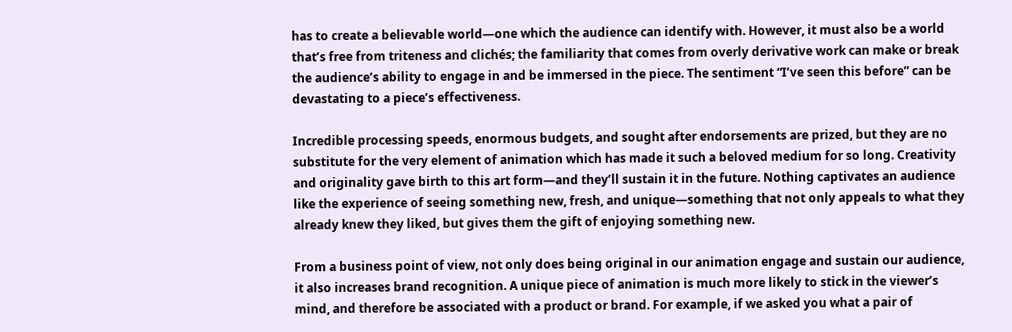has to create a believable world—one which the audience can identify with. However, it must also be a world that’s free from triteness and clichés; the familiarity that comes from overly derivative work can make or break the audience’s ability to engage in and be immersed in the piece. The sentiment “I’ve seen this before” can be devastating to a piece’s effectiveness.

Incredible processing speeds, enormous budgets, and sought after endorsements are prized, but they are no substitute for the very element of animation which has made it such a beloved medium for so long. Creativity and originality gave birth to this art form—and they’ll sustain it in the future. Nothing captivates an audience like the experience of seeing something new, fresh, and unique—something that not only appeals to what they already knew they liked, but gives them the gift of enjoying something new.

From a business point of view, not only does being original in our animation engage and sustain our audience, it also increases brand recognition. A unique piece of animation is much more likely to stick in the viewer’s mind, and therefore be associated with a product or brand. For example, if we asked you what a pair of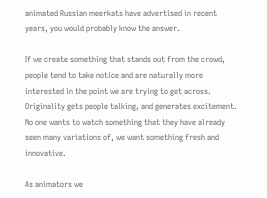animated Russian meerkats have advertised in recent years, you would probably know the answer.

If we create something that stands out from the crowd, people tend to take notice and are naturally more interested in the point we are trying to get across. Originality gets people talking, and generates excitement. No one wants to watch something that they have already seen many variations of, we want something fresh and innovative.

As animators we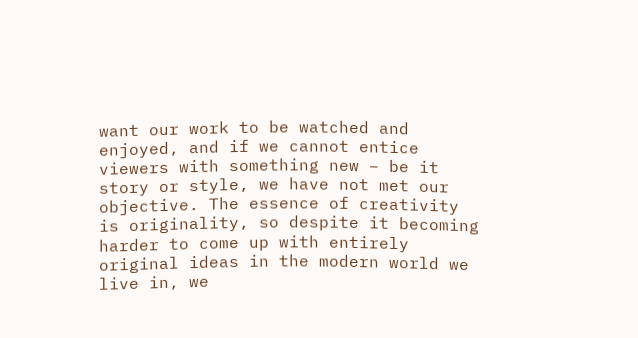want our work to be watched and enjoyed, and if we cannot entice viewers with something new – be it story or style, we have not met our objective. The essence of creativity is originality, so despite it becoming harder to come up with entirely original ideas in the modern world we live in, we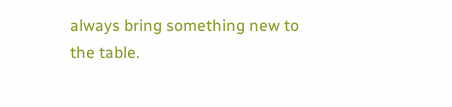always bring something new to the table.